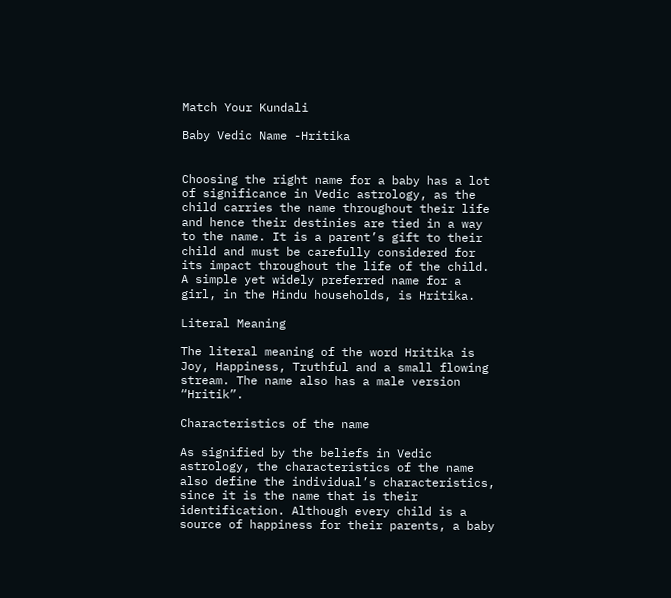Match Your Kundali

Baby Vedic Name -Hritika


Choosing the right name for a baby has a lot of significance in Vedic astrology, as the child carries the name throughout their life and hence their destinies are tied in a way to the name. It is a parent’s gift to their child and must be carefully considered for its impact throughout the life of the child. A simple yet widely preferred name for a girl, in the Hindu households, is Hritika.

Literal Meaning

The literal meaning of the word Hritika is Joy, Happiness, Truthful and a small flowing stream. The name also has a male version “Hritik”.

Characteristics of the name

As signified by the beliefs in Vedic astrology, the characteristics of the name also define the individual’s characteristics, since it is the name that is their identification. Although every child is a source of happiness for their parents, a baby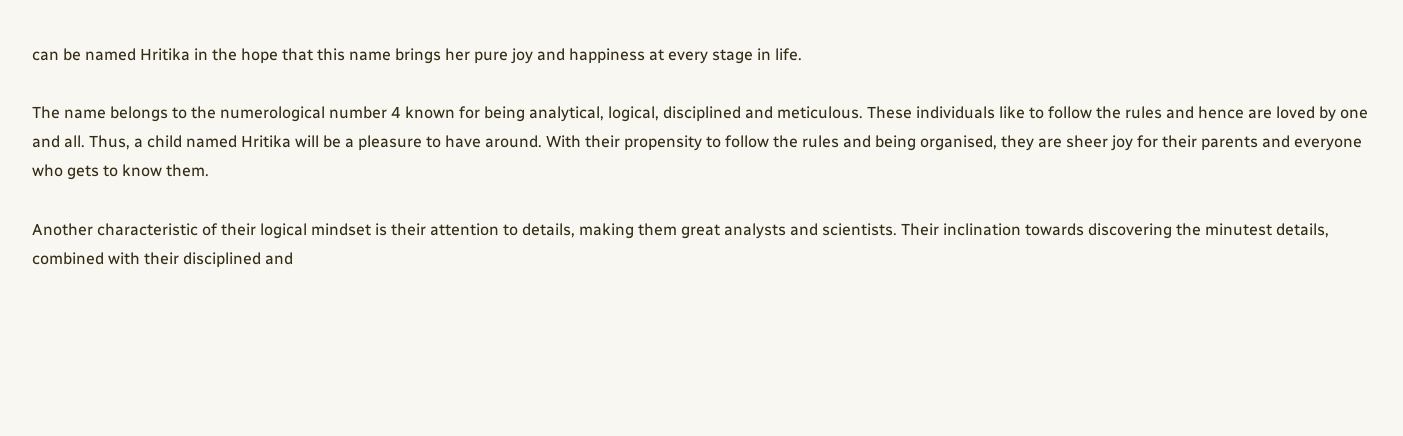can be named Hritika in the hope that this name brings her pure joy and happiness at every stage in life.

The name belongs to the numerological number 4 known for being analytical, logical, disciplined and meticulous. These individuals like to follow the rules and hence are loved by one and all. Thus, a child named Hritika will be a pleasure to have around. With their propensity to follow the rules and being organised, they are sheer joy for their parents and everyone who gets to know them.

Another characteristic of their logical mindset is their attention to details, making them great analysts and scientists. Their inclination towards discovering the minutest details, combined with their disciplined and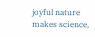joyful nature makes science,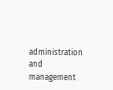administration and management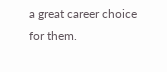a great career choice for them.